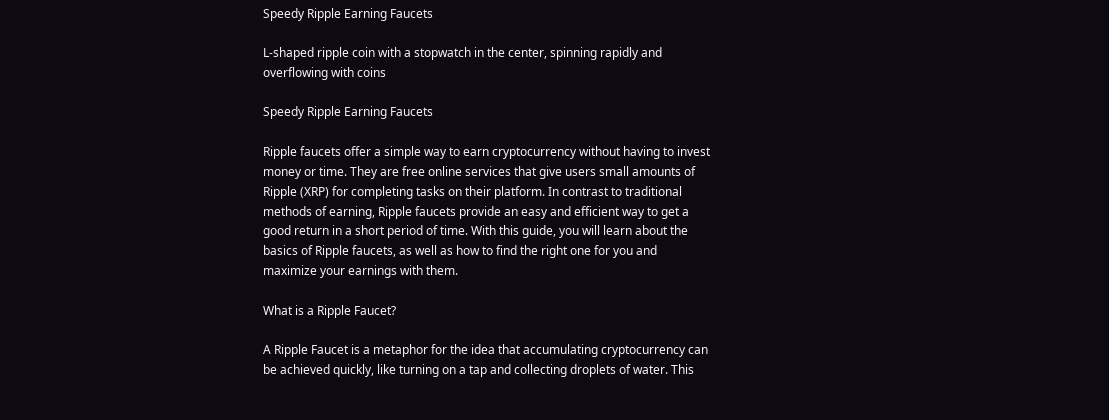Speedy Ripple Earning Faucets

L-shaped ripple coin with a stopwatch in the center, spinning rapidly and overflowing with coins

Speedy Ripple Earning Faucets

Ripple faucets offer a simple way to earn cryptocurrency without having to invest money or time. They are free online services that give users small amounts of Ripple (XRP) for completing tasks on their platform. In contrast to traditional methods of earning, Ripple faucets provide an easy and efficient way to get a good return in a short period of time. With this guide, you will learn about the basics of Ripple faucets, as well as how to find the right one for you and maximize your earnings with them.

What is a Ripple Faucet?

A Ripple Faucet is a metaphor for the idea that accumulating cryptocurrency can be achieved quickly, like turning on a tap and collecting droplets of water. This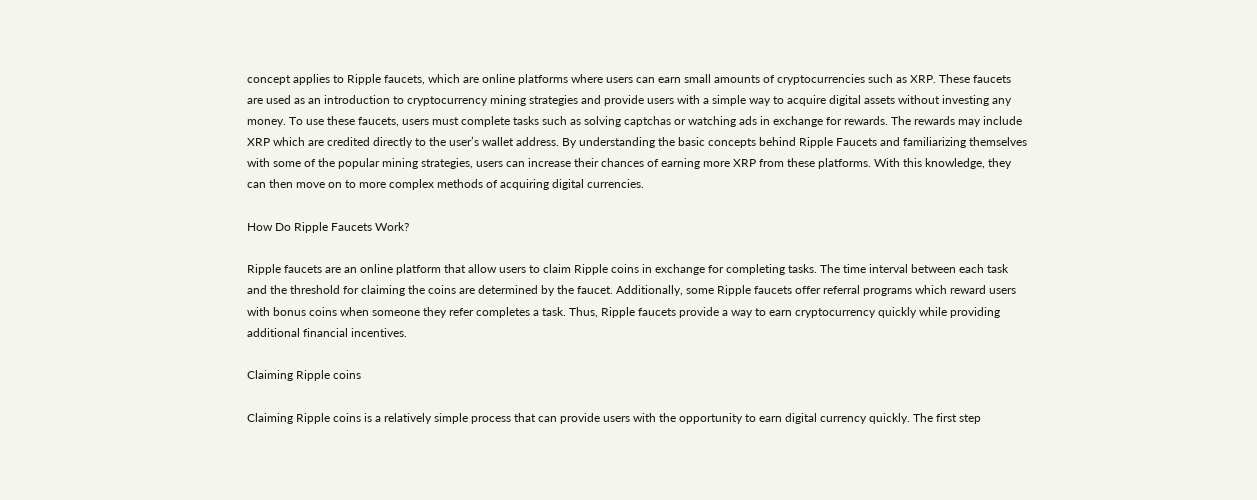concept applies to Ripple faucets, which are online platforms where users can earn small amounts of cryptocurrencies such as XRP. These faucets are used as an introduction to cryptocurrency mining strategies and provide users with a simple way to acquire digital assets without investing any money. To use these faucets, users must complete tasks such as solving captchas or watching ads in exchange for rewards. The rewards may include XRP which are credited directly to the user’s wallet address. By understanding the basic concepts behind Ripple Faucets and familiarizing themselves with some of the popular mining strategies, users can increase their chances of earning more XRP from these platforms. With this knowledge, they can then move on to more complex methods of acquiring digital currencies.

How Do Ripple Faucets Work?

Ripple faucets are an online platform that allow users to claim Ripple coins in exchange for completing tasks. The time interval between each task and the threshold for claiming the coins are determined by the faucet. Additionally, some Ripple faucets offer referral programs which reward users with bonus coins when someone they refer completes a task. Thus, Ripple faucets provide a way to earn cryptocurrency quickly while providing additional financial incentives.

Claiming Ripple coins

Claiming Ripple coins is a relatively simple process that can provide users with the opportunity to earn digital currency quickly. The first step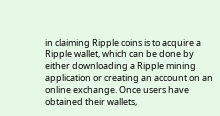in claiming Ripple coins is to acquire a Ripple wallet, which can be done by either downloading a Ripple mining application or creating an account on an online exchange. Once users have obtained their wallets,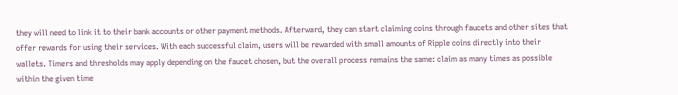they will need to link it to their bank accounts or other payment methods. Afterward, they can start claiming coins through faucets and other sites that offer rewards for using their services. With each successful claim, users will be rewarded with small amounts of Ripple coins directly into their wallets. Timers and thresholds may apply depending on the faucet chosen, but the overall process remains the same: claim as many times as possible within the given time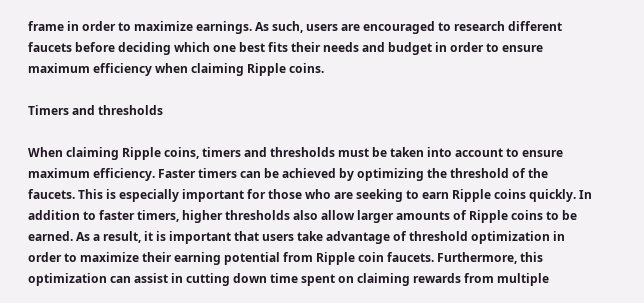frame in order to maximize earnings. As such, users are encouraged to research different faucets before deciding which one best fits their needs and budget in order to ensure maximum efficiency when claiming Ripple coins.

Timers and thresholds

When claiming Ripple coins, timers and thresholds must be taken into account to ensure maximum efficiency. Faster timers can be achieved by optimizing the threshold of the faucets. This is especially important for those who are seeking to earn Ripple coins quickly. In addition to faster timers, higher thresholds also allow larger amounts of Ripple coins to be earned. As a result, it is important that users take advantage of threshold optimization in order to maximize their earning potential from Ripple coin faucets. Furthermore, this optimization can assist in cutting down time spent on claiming rewards from multiple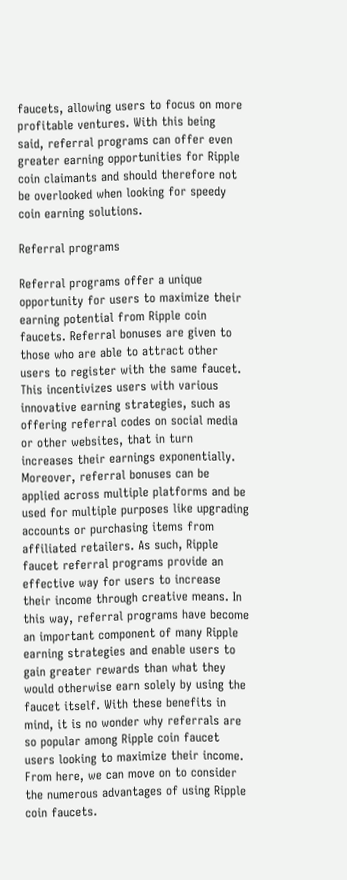faucets, allowing users to focus on more profitable ventures. With this being said, referral programs can offer even greater earning opportunities for Ripple coin claimants and should therefore not be overlooked when looking for speedy coin earning solutions.

Referral programs

Referral programs offer a unique opportunity for users to maximize their earning potential from Ripple coin faucets. Referral bonuses are given to those who are able to attract other users to register with the same faucet. This incentivizes users with various innovative earning strategies, such as offering referral codes on social media or other websites, that in turn increases their earnings exponentially. Moreover, referral bonuses can be applied across multiple platforms and be used for multiple purposes like upgrading accounts or purchasing items from affiliated retailers. As such, Ripple faucet referral programs provide an effective way for users to increase their income through creative means. In this way, referral programs have become an important component of many Ripple earning strategies and enable users to gain greater rewards than what they would otherwise earn solely by using the faucet itself. With these benefits in mind, it is no wonder why referrals are so popular among Ripple coin faucet users looking to maximize their income. From here, we can move on to consider the numerous advantages of using Ripple coin faucets.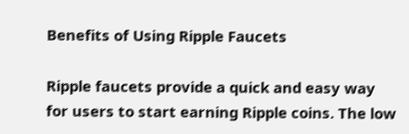Benefits of Using Ripple Faucets

Ripple faucets provide a quick and easy way for users to start earning Ripple coins. The low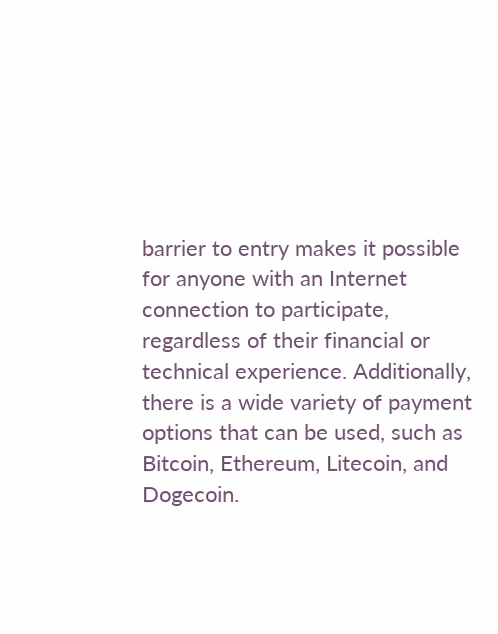barrier to entry makes it possible for anyone with an Internet connection to participate, regardless of their financial or technical experience. Additionally, there is a wide variety of payment options that can be used, such as Bitcoin, Ethereum, Litecoin, and Dogecoin.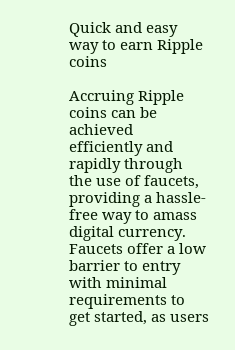Quick and easy way to earn Ripple coins

Accruing Ripple coins can be achieved efficiently and rapidly through the use of faucets, providing a hassle-free way to amass digital currency. Faucets offer a low barrier to entry with minimal requirements to get started, as users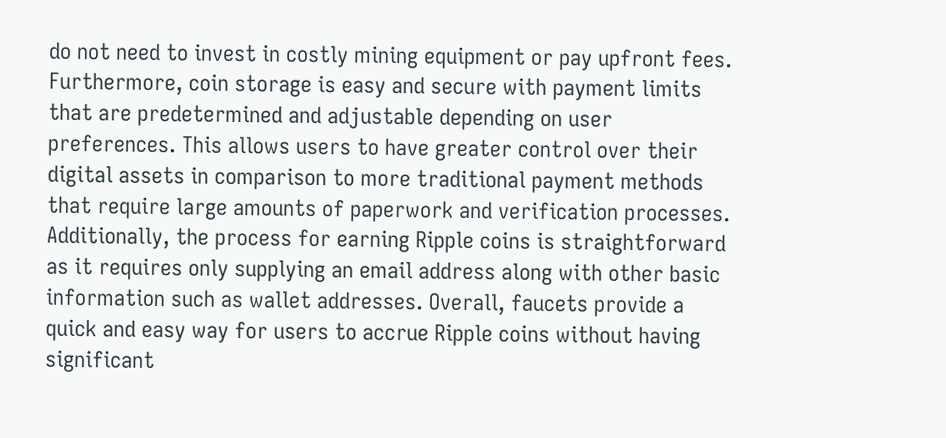do not need to invest in costly mining equipment or pay upfront fees. Furthermore, coin storage is easy and secure with payment limits that are predetermined and adjustable depending on user preferences. This allows users to have greater control over their digital assets in comparison to more traditional payment methods that require large amounts of paperwork and verification processes. Additionally, the process for earning Ripple coins is straightforward as it requires only supplying an email address along with other basic information such as wallet addresses. Overall, faucets provide a quick and easy way for users to accrue Ripple coins without having significant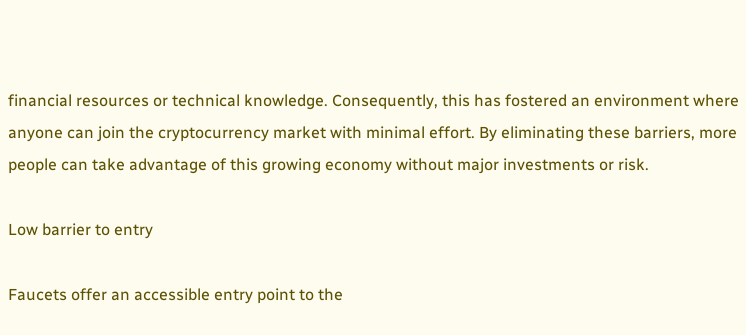financial resources or technical knowledge. Consequently, this has fostered an environment where anyone can join the cryptocurrency market with minimal effort. By eliminating these barriers, more people can take advantage of this growing economy without major investments or risk.

Low barrier to entry

Faucets offer an accessible entry point to the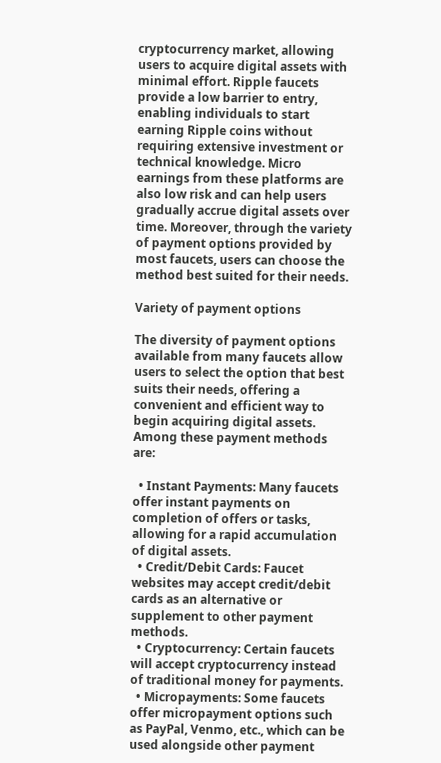cryptocurrency market, allowing users to acquire digital assets with minimal effort. Ripple faucets provide a low barrier to entry, enabling individuals to start earning Ripple coins without requiring extensive investment or technical knowledge. Micro earnings from these platforms are also low risk and can help users gradually accrue digital assets over time. Moreover, through the variety of payment options provided by most faucets, users can choose the method best suited for their needs.

Variety of payment options

The diversity of payment options available from many faucets allow users to select the option that best suits their needs, offering a convenient and efficient way to begin acquiring digital assets. Among these payment methods are:

  • Instant Payments: Many faucets offer instant payments on completion of offers or tasks, allowing for a rapid accumulation of digital assets.
  • Credit/Debit Cards: Faucet websites may accept credit/debit cards as an alternative or supplement to other payment methods.
  • Cryptocurrency: Certain faucets will accept cryptocurrency instead of traditional money for payments.
  • Micropayments: Some faucets offer micropayment options such as PayPal, Venmo, etc., which can be used alongside other payment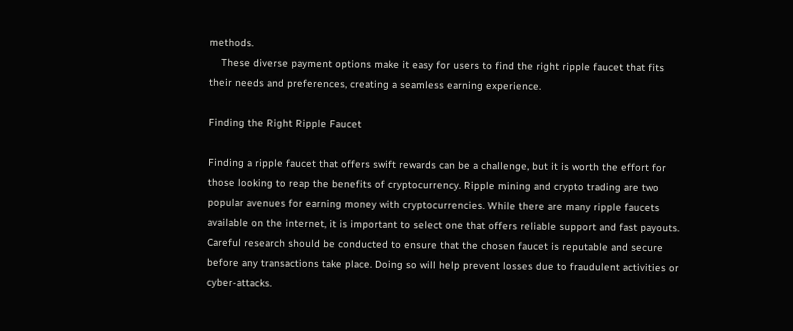methods.
    These diverse payment options make it easy for users to find the right ripple faucet that fits their needs and preferences, creating a seamless earning experience.

Finding the Right Ripple Faucet

Finding a ripple faucet that offers swift rewards can be a challenge, but it is worth the effort for those looking to reap the benefits of cryptocurrency. Ripple mining and crypto trading are two popular avenues for earning money with cryptocurrencies. While there are many ripple faucets available on the internet, it is important to select one that offers reliable support and fast payouts. Careful research should be conducted to ensure that the chosen faucet is reputable and secure before any transactions take place. Doing so will help prevent losses due to fraudulent activities or cyber-attacks.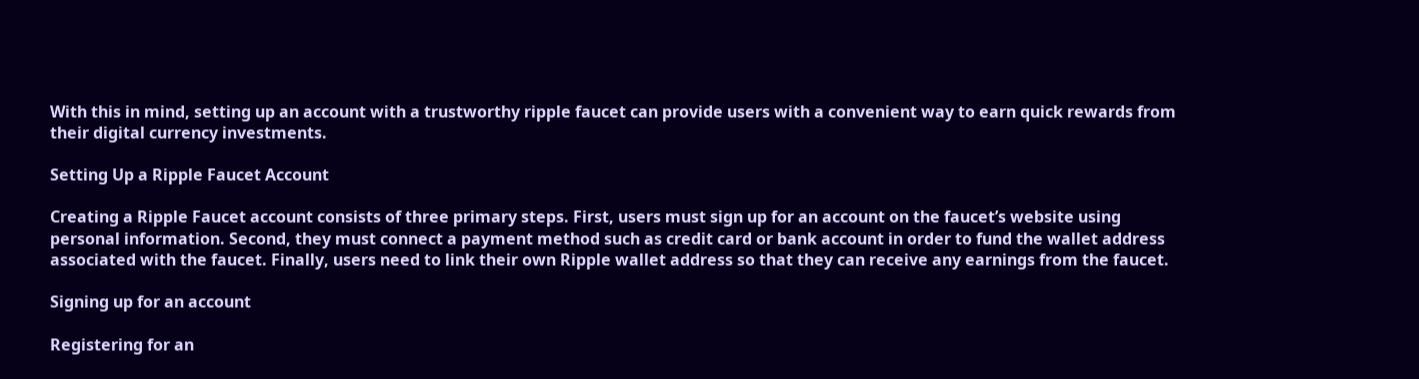With this in mind, setting up an account with a trustworthy ripple faucet can provide users with a convenient way to earn quick rewards from their digital currency investments.

Setting Up a Ripple Faucet Account

Creating a Ripple Faucet account consists of three primary steps. First, users must sign up for an account on the faucet’s website using personal information. Second, they must connect a payment method such as credit card or bank account in order to fund the wallet address associated with the faucet. Finally, users need to link their own Ripple wallet address so that they can receive any earnings from the faucet.

Signing up for an account

Registering for an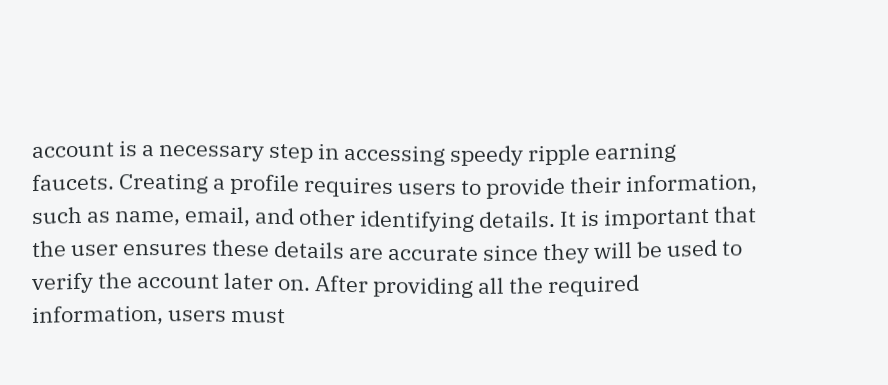account is a necessary step in accessing speedy ripple earning faucets. Creating a profile requires users to provide their information, such as name, email, and other identifying details. It is important that the user ensures these details are accurate since they will be used to verify the account later on. After providing all the required information, users must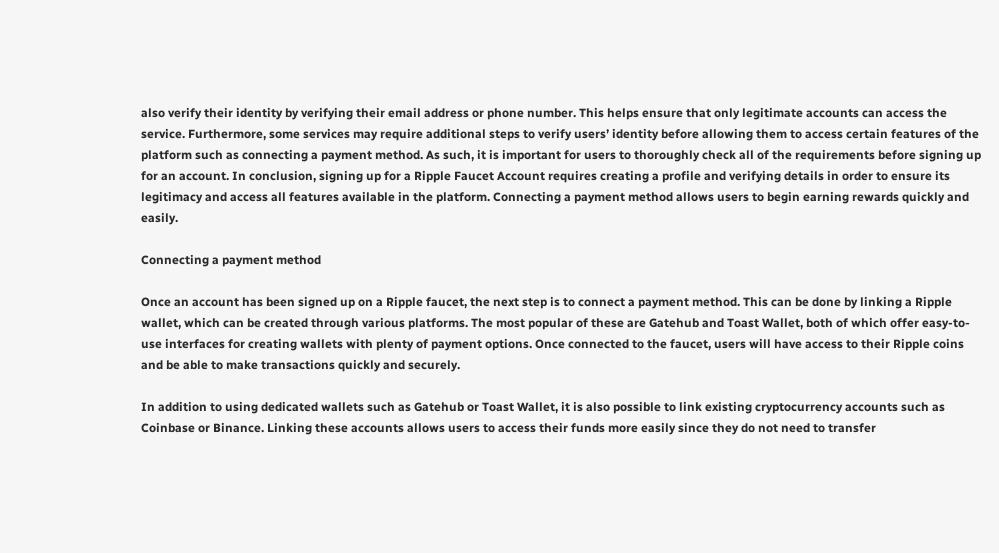also verify their identity by verifying their email address or phone number. This helps ensure that only legitimate accounts can access the service. Furthermore, some services may require additional steps to verify users’ identity before allowing them to access certain features of the platform such as connecting a payment method. As such, it is important for users to thoroughly check all of the requirements before signing up for an account. In conclusion, signing up for a Ripple Faucet Account requires creating a profile and verifying details in order to ensure its legitimacy and access all features available in the platform. Connecting a payment method allows users to begin earning rewards quickly and easily.

Connecting a payment method

Once an account has been signed up on a Ripple faucet, the next step is to connect a payment method. This can be done by linking a Ripple wallet, which can be created through various platforms. The most popular of these are Gatehub and Toast Wallet, both of which offer easy-to-use interfaces for creating wallets with plenty of payment options. Once connected to the faucet, users will have access to their Ripple coins and be able to make transactions quickly and securely.

In addition to using dedicated wallets such as Gatehub or Toast Wallet, it is also possible to link existing cryptocurrency accounts such as Coinbase or Binance. Linking these accounts allows users to access their funds more easily since they do not need to transfer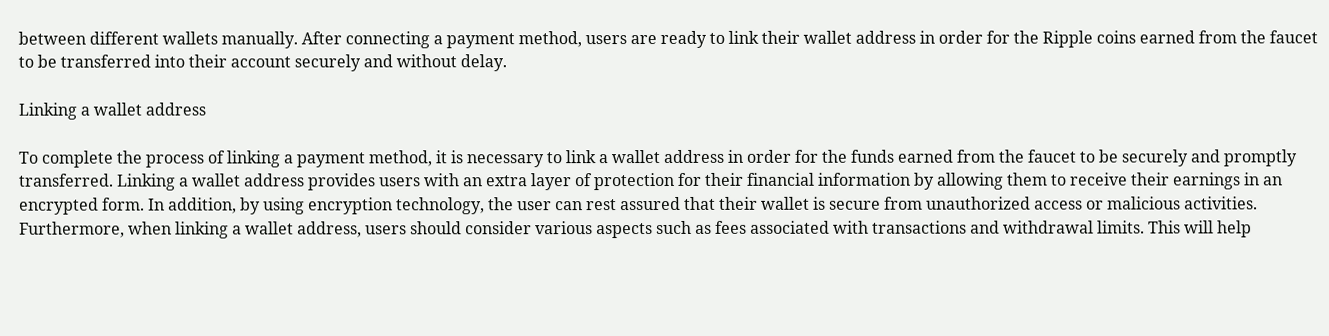between different wallets manually. After connecting a payment method, users are ready to link their wallet address in order for the Ripple coins earned from the faucet to be transferred into their account securely and without delay.

Linking a wallet address

To complete the process of linking a payment method, it is necessary to link a wallet address in order for the funds earned from the faucet to be securely and promptly transferred. Linking a wallet address provides users with an extra layer of protection for their financial information by allowing them to receive their earnings in an encrypted form. In addition, by using encryption technology, the user can rest assured that their wallet is secure from unauthorized access or malicious activities. Furthermore, when linking a wallet address, users should consider various aspects such as fees associated with transactions and withdrawal limits. This will help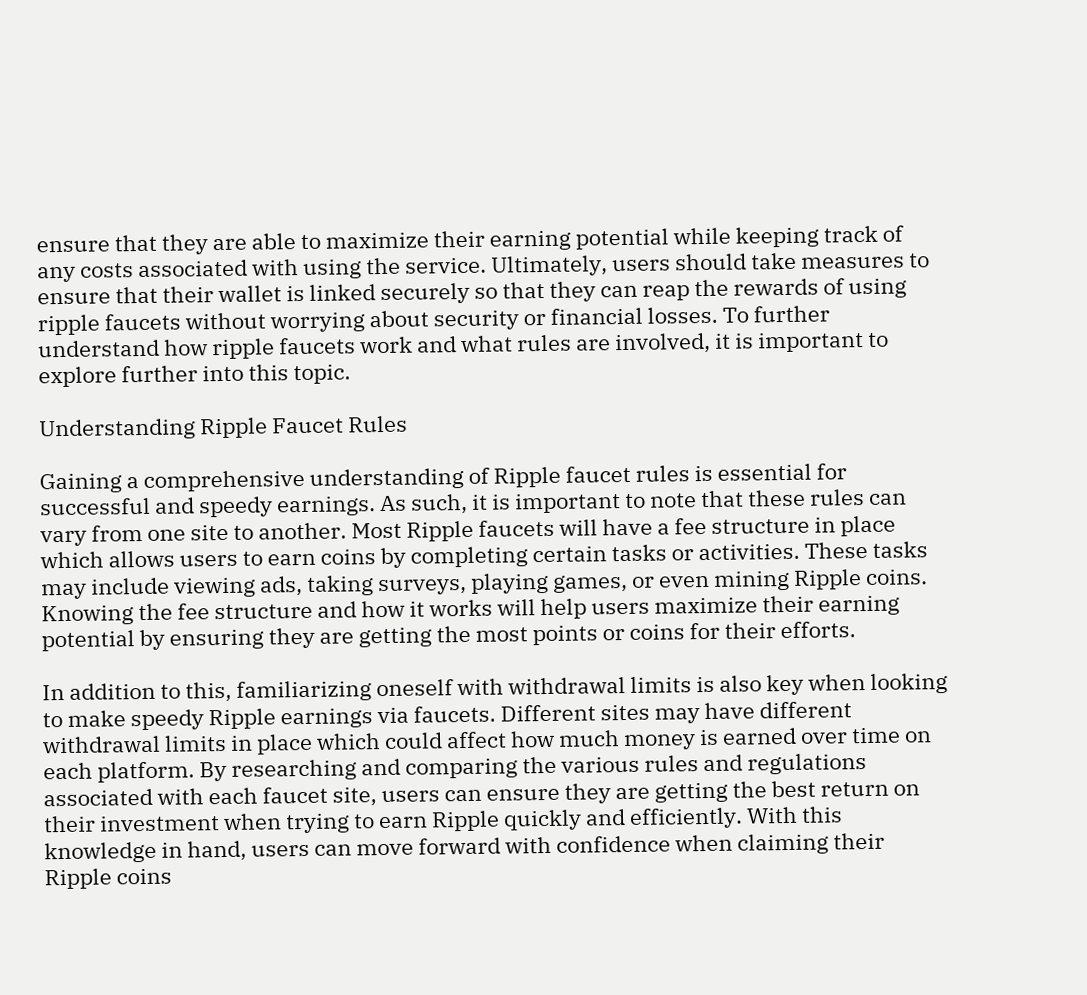ensure that they are able to maximize their earning potential while keeping track of any costs associated with using the service. Ultimately, users should take measures to ensure that their wallet is linked securely so that they can reap the rewards of using ripple faucets without worrying about security or financial losses. To further understand how ripple faucets work and what rules are involved, it is important to explore further into this topic.

Understanding Ripple Faucet Rules

Gaining a comprehensive understanding of Ripple faucet rules is essential for successful and speedy earnings. As such, it is important to note that these rules can vary from one site to another. Most Ripple faucets will have a fee structure in place which allows users to earn coins by completing certain tasks or activities. These tasks may include viewing ads, taking surveys, playing games, or even mining Ripple coins. Knowing the fee structure and how it works will help users maximize their earning potential by ensuring they are getting the most points or coins for their efforts.

In addition to this, familiarizing oneself with withdrawal limits is also key when looking to make speedy Ripple earnings via faucets. Different sites may have different withdrawal limits in place which could affect how much money is earned over time on each platform. By researching and comparing the various rules and regulations associated with each faucet site, users can ensure they are getting the best return on their investment when trying to earn Ripple quickly and efficiently. With this knowledge in hand, users can move forward with confidence when claiming their Ripple coins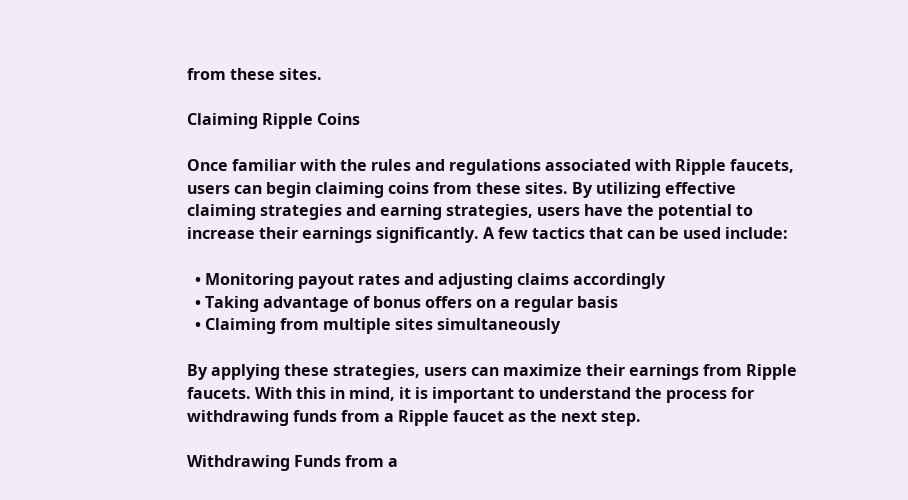from these sites.

Claiming Ripple Coins

Once familiar with the rules and regulations associated with Ripple faucets, users can begin claiming coins from these sites. By utilizing effective claiming strategies and earning strategies, users have the potential to increase their earnings significantly. A few tactics that can be used include:

  • Monitoring payout rates and adjusting claims accordingly
  • Taking advantage of bonus offers on a regular basis
  • Claiming from multiple sites simultaneously

By applying these strategies, users can maximize their earnings from Ripple faucets. With this in mind, it is important to understand the process for withdrawing funds from a Ripple faucet as the next step.

Withdrawing Funds from a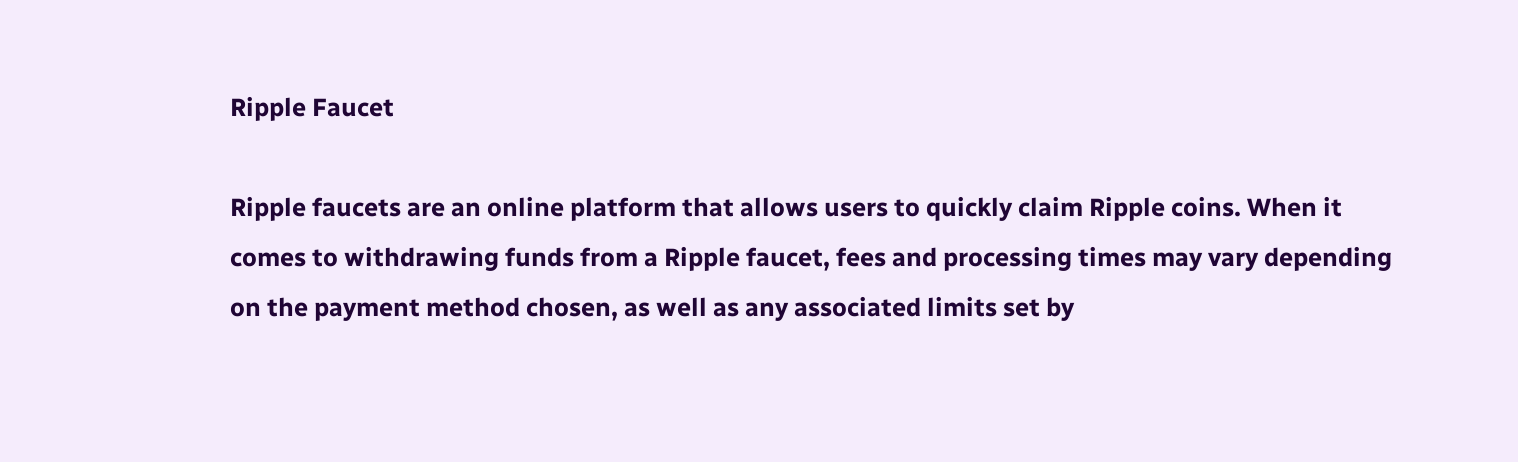Ripple Faucet

Ripple faucets are an online platform that allows users to quickly claim Ripple coins. When it comes to withdrawing funds from a Ripple faucet, fees and processing times may vary depending on the payment method chosen, as well as any associated limits set by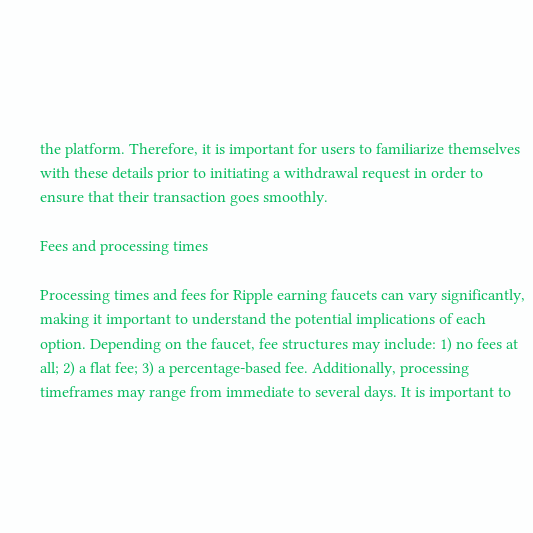the platform. Therefore, it is important for users to familiarize themselves with these details prior to initiating a withdrawal request in order to ensure that their transaction goes smoothly.

Fees and processing times

Processing times and fees for Ripple earning faucets can vary significantly, making it important to understand the potential implications of each option. Depending on the faucet, fee structures may include: 1) no fees at all; 2) a flat fee; 3) a percentage-based fee. Additionally, processing timeframes may range from immediate to several days. It is important to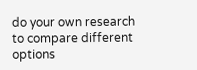do your own research to compare different options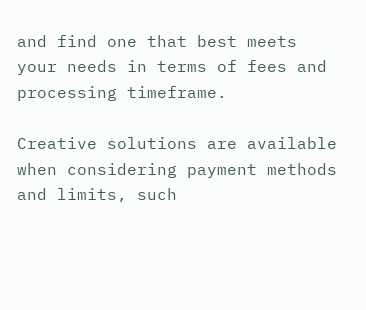and find one that best meets your needs in terms of fees and processing timeframe.

Creative solutions are available when considering payment methods and limits, such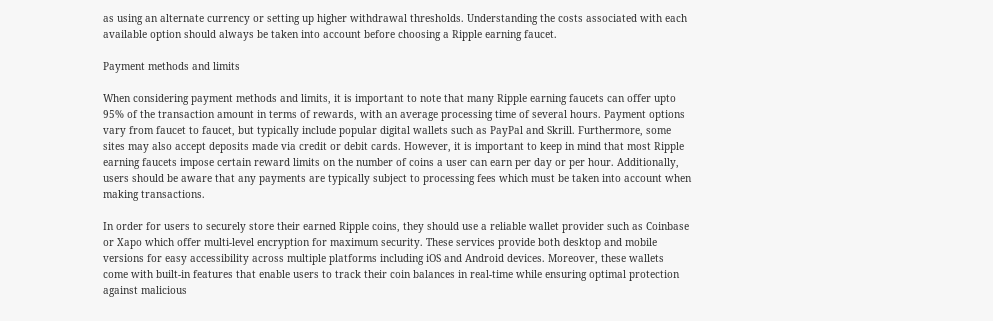as using an alternate currency or setting up higher withdrawal thresholds. Understanding the costs associated with each available option should always be taken into account before choosing a Ripple earning faucet.

Payment methods and limits

When considering payment methods and limits, it is important to note that many Ripple earning faucets can offer upto 95% of the transaction amount in terms of rewards, with an average processing time of several hours. Payment options vary from faucet to faucet, but typically include popular digital wallets such as PayPal and Skrill. Furthermore, some sites may also accept deposits made via credit or debit cards. However, it is important to keep in mind that most Ripple earning faucets impose certain reward limits on the number of coins a user can earn per day or per hour. Additionally, users should be aware that any payments are typically subject to processing fees which must be taken into account when making transactions.

In order for users to securely store their earned Ripple coins, they should use a reliable wallet provider such as Coinbase or Xapo which offer multi-level encryption for maximum security. These services provide both desktop and mobile versions for easy accessibility across multiple platforms including iOS and Android devices. Moreover, these wallets come with built-in features that enable users to track their coin balances in real-time while ensuring optimal protection against malicious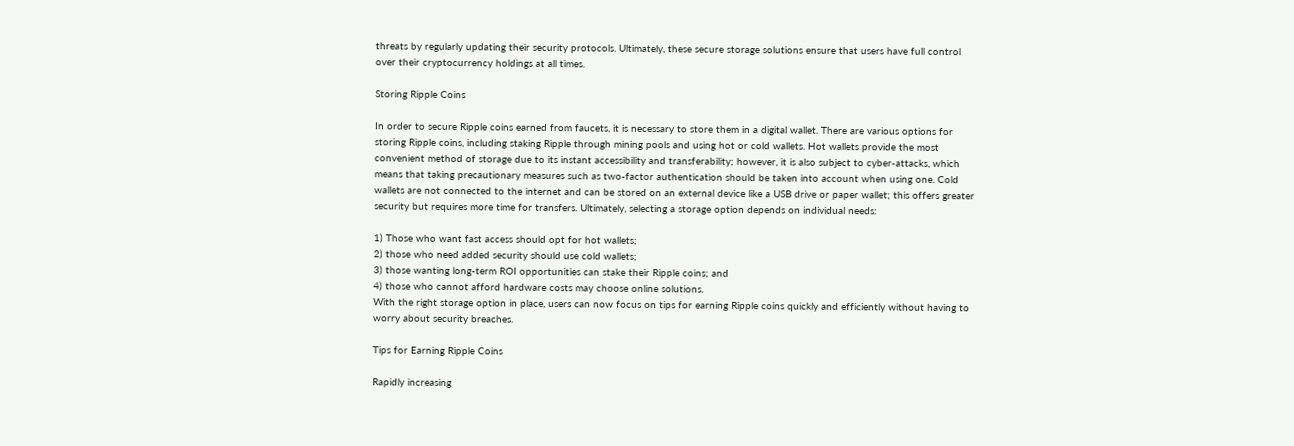threats by regularly updating their security protocols. Ultimately, these secure storage solutions ensure that users have full control over their cryptocurrency holdings at all times.

Storing Ripple Coins

In order to secure Ripple coins earned from faucets, it is necessary to store them in a digital wallet. There are various options for storing Ripple coins, including staking Ripple through mining pools and using hot or cold wallets. Hot wallets provide the most convenient method of storage due to its instant accessibility and transferability; however, it is also subject to cyber-attacks, which means that taking precautionary measures such as two-factor authentication should be taken into account when using one. Cold wallets are not connected to the internet and can be stored on an external device like a USB drive or paper wallet; this offers greater security but requires more time for transfers. Ultimately, selecting a storage option depends on individual needs:

1) Those who want fast access should opt for hot wallets;
2) those who need added security should use cold wallets;
3) those wanting long-term ROI opportunities can stake their Ripple coins; and
4) those who cannot afford hardware costs may choose online solutions.
With the right storage option in place, users can now focus on tips for earning Ripple coins quickly and efficiently without having to worry about security breaches.

Tips for Earning Ripple Coins

Rapidly increasing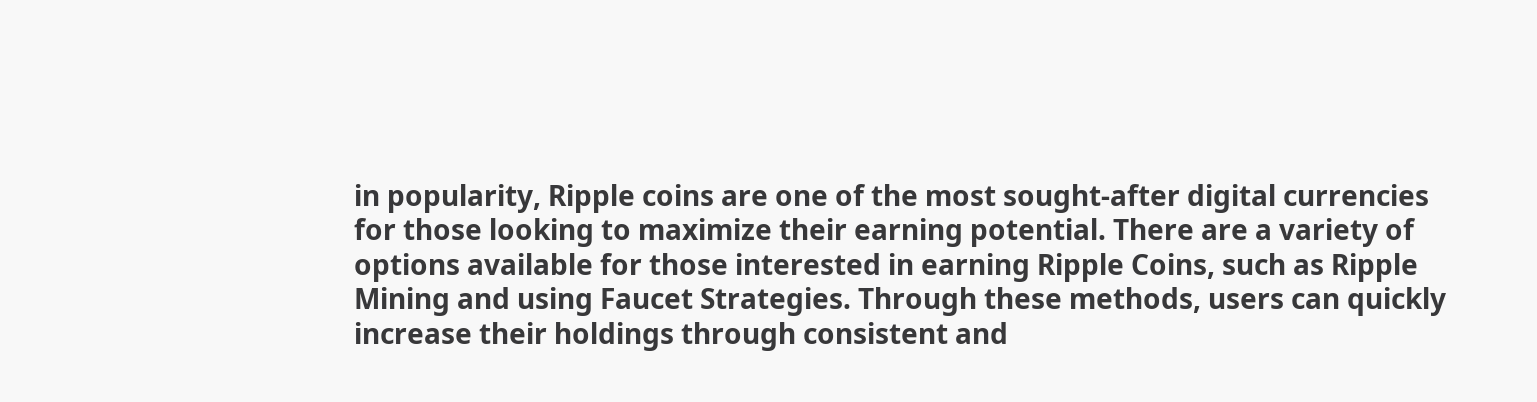in popularity, Ripple coins are one of the most sought-after digital currencies for those looking to maximize their earning potential. There are a variety of options available for those interested in earning Ripple Coins, such as Ripple Mining and using Faucet Strategies. Through these methods, users can quickly increase their holdings through consistent and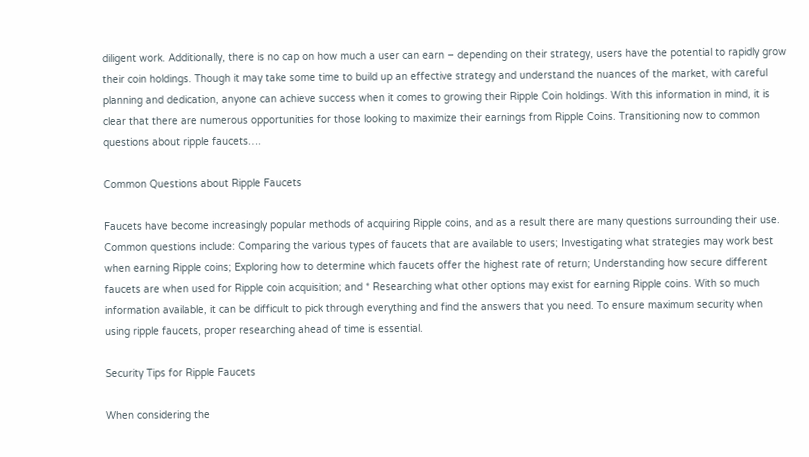diligent work. Additionally, there is no cap on how much a user can earn – depending on their strategy, users have the potential to rapidly grow their coin holdings. Though it may take some time to build up an effective strategy and understand the nuances of the market, with careful planning and dedication, anyone can achieve success when it comes to growing their Ripple Coin holdings. With this information in mind, it is clear that there are numerous opportunities for those looking to maximize their earnings from Ripple Coins. Transitioning now to common questions about ripple faucets….

Common Questions about Ripple Faucets

Faucets have become increasingly popular methods of acquiring Ripple coins, and as a result there are many questions surrounding their use. Common questions include: Comparing the various types of faucets that are available to users; Investigating what strategies may work best when earning Ripple coins; Exploring how to determine which faucets offer the highest rate of return; Understanding how secure different faucets are when used for Ripple coin acquisition; and * Researching what other options may exist for earning Ripple coins. With so much information available, it can be difficult to pick through everything and find the answers that you need. To ensure maximum security when using ripple faucets, proper researching ahead of time is essential.

Security Tips for Ripple Faucets

When considering the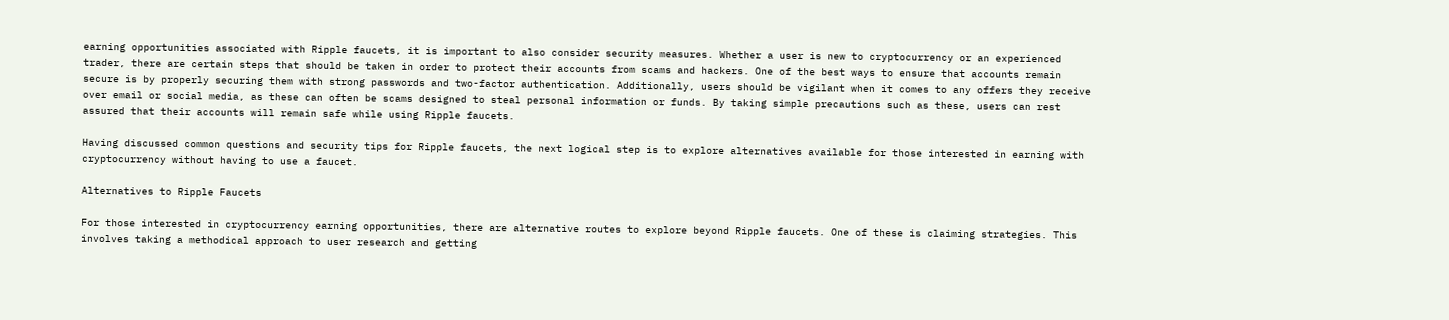earning opportunities associated with Ripple faucets, it is important to also consider security measures. Whether a user is new to cryptocurrency or an experienced trader, there are certain steps that should be taken in order to protect their accounts from scams and hackers. One of the best ways to ensure that accounts remain secure is by properly securing them with strong passwords and two-factor authentication. Additionally, users should be vigilant when it comes to any offers they receive over email or social media, as these can often be scams designed to steal personal information or funds. By taking simple precautions such as these, users can rest assured that their accounts will remain safe while using Ripple faucets.

Having discussed common questions and security tips for Ripple faucets, the next logical step is to explore alternatives available for those interested in earning with cryptocurrency without having to use a faucet.

Alternatives to Ripple Faucets

For those interested in cryptocurrency earning opportunities, there are alternative routes to explore beyond Ripple faucets. One of these is claiming strategies. This involves taking a methodical approach to user research and getting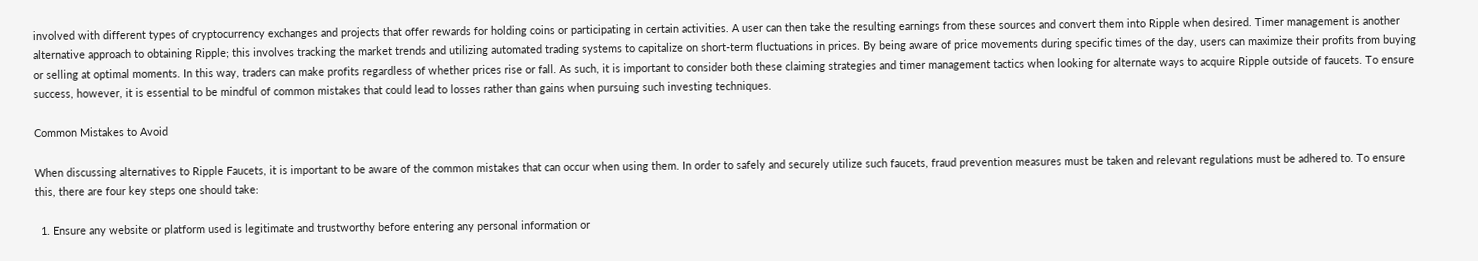involved with different types of cryptocurrency exchanges and projects that offer rewards for holding coins or participating in certain activities. A user can then take the resulting earnings from these sources and convert them into Ripple when desired. Timer management is another alternative approach to obtaining Ripple; this involves tracking the market trends and utilizing automated trading systems to capitalize on short-term fluctuations in prices. By being aware of price movements during specific times of the day, users can maximize their profits from buying or selling at optimal moments. In this way, traders can make profits regardless of whether prices rise or fall. As such, it is important to consider both these claiming strategies and timer management tactics when looking for alternate ways to acquire Ripple outside of faucets. To ensure success, however, it is essential to be mindful of common mistakes that could lead to losses rather than gains when pursuing such investing techniques.

Common Mistakes to Avoid

When discussing alternatives to Ripple Faucets, it is important to be aware of the common mistakes that can occur when using them. In order to safely and securely utilize such faucets, fraud prevention measures must be taken and relevant regulations must be adhered to. To ensure this, there are four key steps one should take:

  1. Ensure any website or platform used is legitimate and trustworthy before entering any personal information or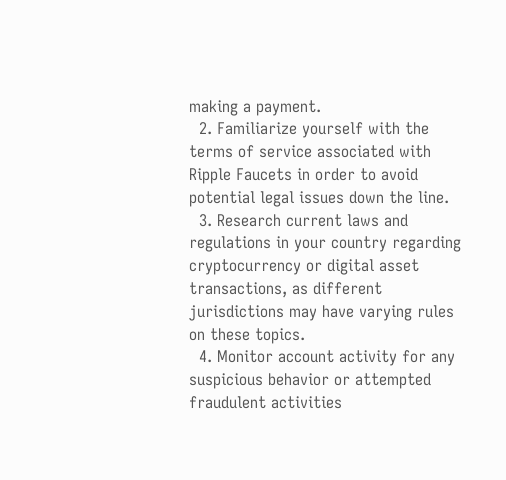making a payment.
  2. Familiarize yourself with the terms of service associated with Ripple Faucets in order to avoid potential legal issues down the line.
  3. Research current laws and regulations in your country regarding cryptocurrency or digital asset transactions, as different jurisdictions may have varying rules on these topics.
  4. Monitor account activity for any suspicious behavior or attempted fraudulent activities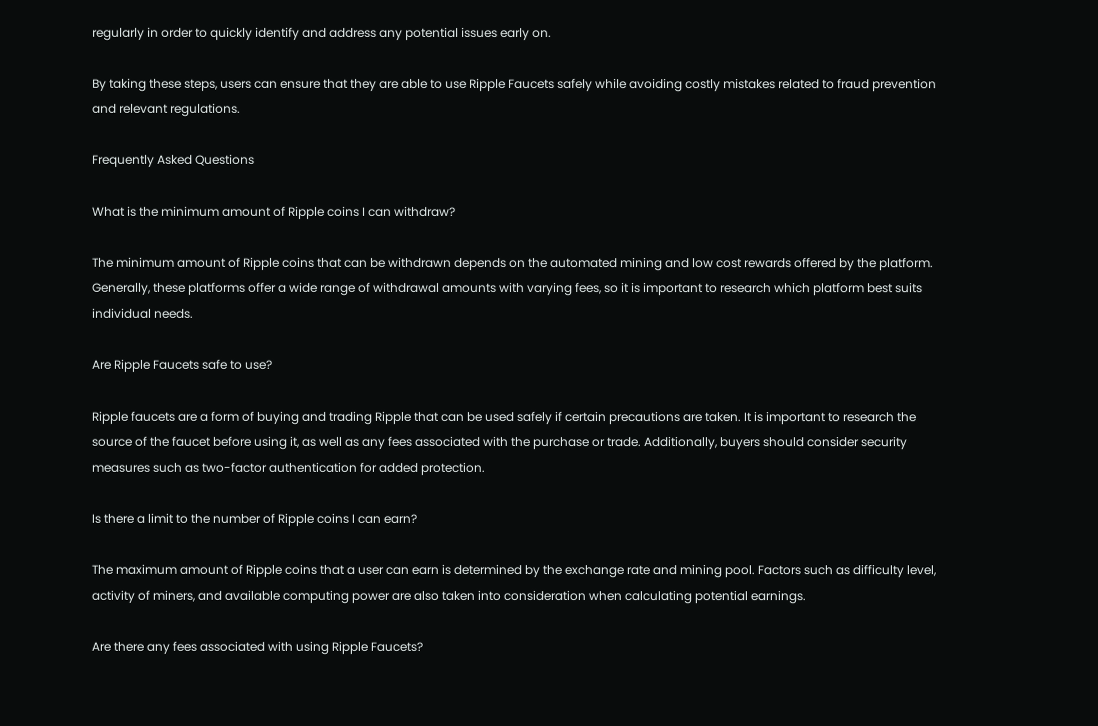regularly in order to quickly identify and address any potential issues early on.

By taking these steps, users can ensure that they are able to use Ripple Faucets safely while avoiding costly mistakes related to fraud prevention and relevant regulations.

Frequently Asked Questions

What is the minimum amount of Ripple coins I can withdraw?

The minimum amount of Ripple coins that can be withdrawn depends on the automated mining and low cost rewards offered by the platform. Generally, these platforms offer a wide range of withdrawal amounts with varying fees, so it is important to research which platform best suits individual needs.

Are Ripple Faucets safe to use?

Ripple faucets are a form of buying and trading Ripple that can be used safely if certain precautions are taken. It is important to research the source of the faucet before using it, as well as any fees associated with the purchase or trade. Additionally, buyers should consider security measures such as two-factor authentication for added protection.

Is there a limit to the number of Ripple coins I can earn?

The maximum amount of Ripple coins that a user can earn is determined by the exchange rate and mining pool. Factors such as difficulty level, activity of miners, and available computing power are also taken into consideration when calculating potential earnings.

Are there any fees associated with using Ripple Faucets?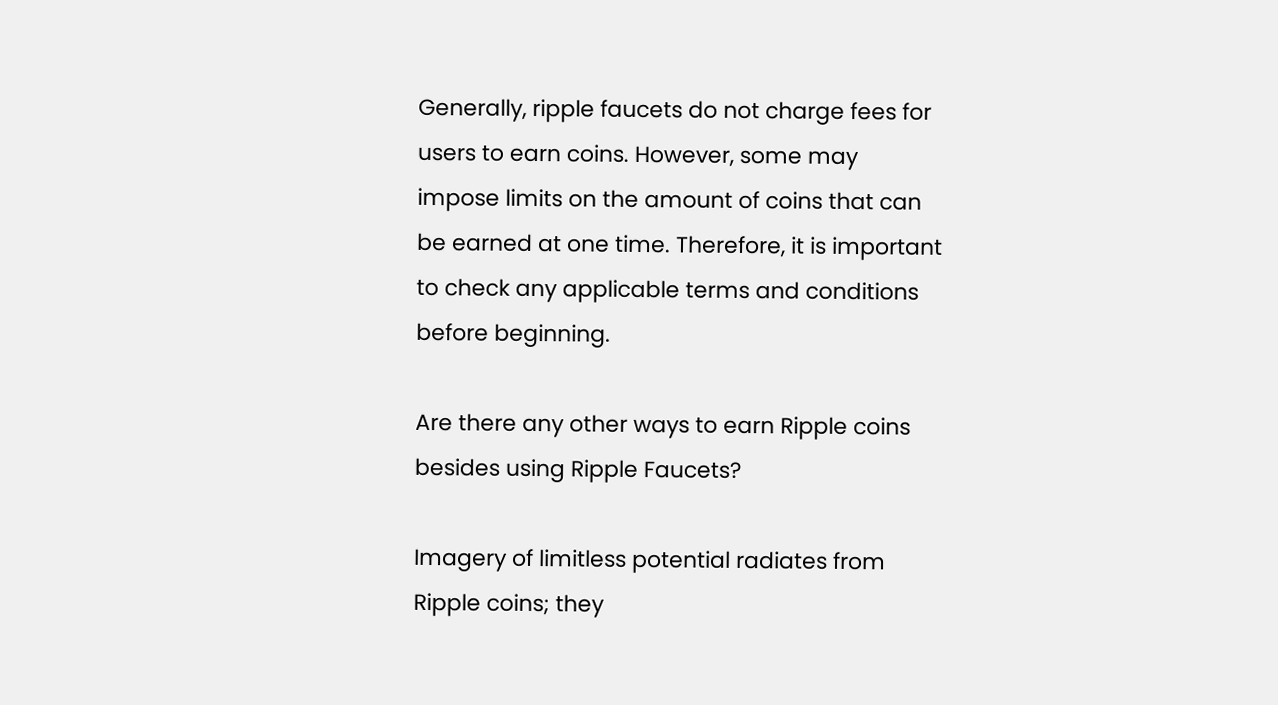Generally, ripple faucets do not charge fees for users to earn coins. However, some may impose limits on the amount of coins that can be earned at one time. Therefore, it is important to check any applicable terms and conditions before beginning.

Are there any other ways to earn Ripple coins besides using Ripple Faucets?

Imagery of limitless potential radiates from Ripple coins; they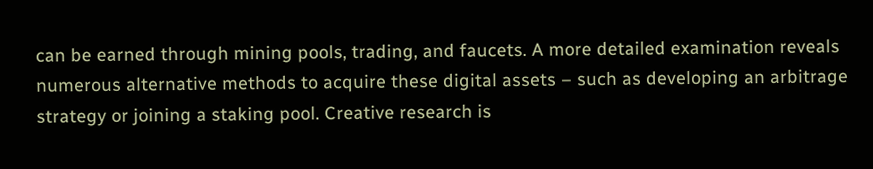can be earned through mining pools, trading, and faucets. A more detailed examination reveals numerous alternative methods to acquire these digital assets – such as developing an arbitrage strategy or joining a staking pool. Creative research is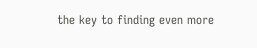the key to finding even more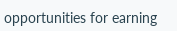opportunities for earning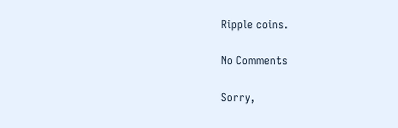Ripple coins.

No Comments

Sorry,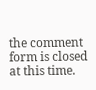the comment form is closed at this time.